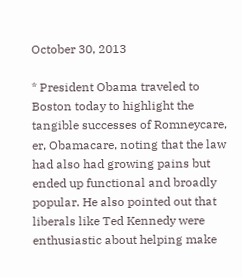October 30, 2013

* President Obama traveled to Boston today to highlight the tangible successes of Romneycare, er, Obamacare, noting that the law had also had growing pains but ended up functional and broadly popular. He also pointed out that liberals like Ted Kennedy were enthusiastic about helping make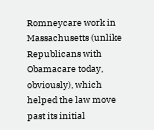Romneycare work in Massachusetts (unlike Republicans with Obamacare today, obviously), which helped the law move past its initial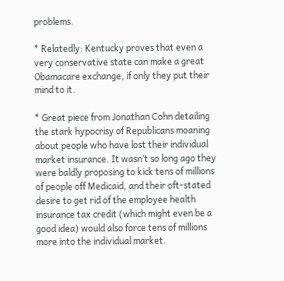problems.

* Relatedly: Kentucky proves that even a very conservative state can make a great Obamacare exchange, if only they put their mind to it.

* Great piece from Jonathan Cohn detailing the stark hypocrisy of Republicans moaning about people who have lost their individual market insurance. It wasn’t so long ago they were baldly proposing to kick tens of millions of people off Medicaid, and their oft-stated desire to get rid of the employee health insurance tax credit (which might even be a good idea) would also force tens of millions more into the individual market.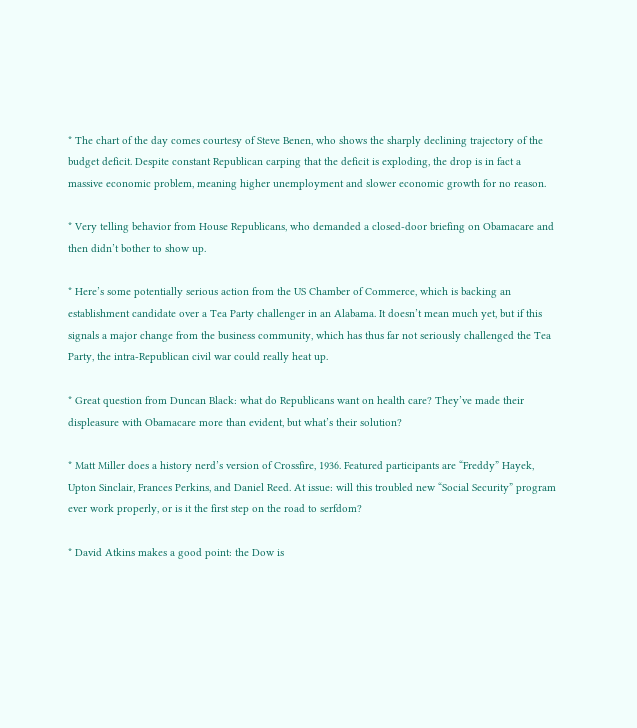* The chart of the day comes courtesy of Steve Benen, who shows the sharply declining trajectory of the budget deficit. Despite constant Republican carping that the deficit is exploding, the drop is in fact a massive economic problem, meaning higher unemployment and slower economic growth for no reason.

* Very telling behavior from House Republicans, who demanded a closed-door briefing on Obamacare and then didn’t bother to show up.

* Here’s some potentially serious action from the US Chamber of Commerce, which is backing an establishment candidate over a Tea Party challenger in an Alabama. It doesn’t mean much yet, but if this signals a major change from the business community, which has thus far not seriously challenged the Tea Party, the intra-Republican civil war could really heat up.

* Great question from Duncan Black: what do Republicans want on health care? They’ve made their displeasure with Obamacare more than evident, but what’s their solution?

* Matt Miller does a history nerd’s version of Crossfire, 1936. Featured participants are “Freddy” Hayek, Upton Sinclair, Frances Perkins, and Daniel Reed. At issue: will this troubled new “Social Security” program ever work properly, or is it the first step on the road to serfdom?

* David Atkins makes a good point: the Dow is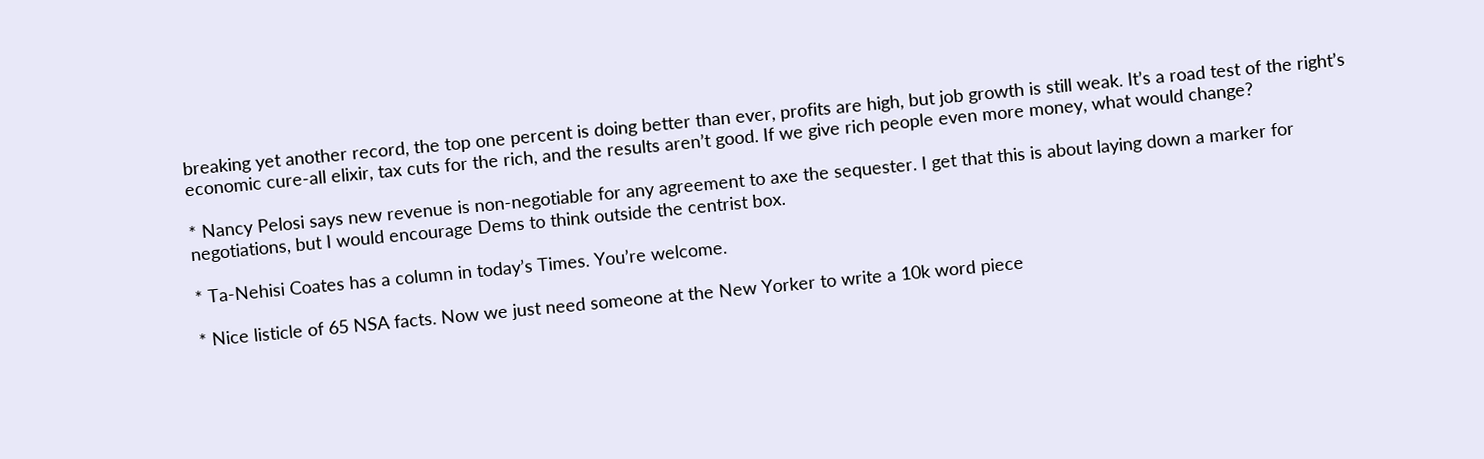breaking yet another record, the top one percent is doing better than ever, profits are high, but job growth is still weak. It’s a road test of the right’s economic cure-all elixir, tax cuts for the rich, and the results aren’t good. If we give rich people even more money, what would change?

* Nancy Pelosi says new revenue is non-negotiable for any agreement to axe the sequester. I get that this is about laying down a marker for negotiations, but I would encourage Dems to think outside the centrist box.

* Ta-Nehisi Coates has a column in today’s Times. You’re welcome.

* Nice listicle of 65 NSA facts. Now we just need someone at the New Yorker to write a 10k word piece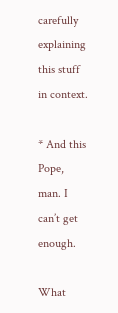carefully explaining this stuff in context.

* And this Pope, man. I can’t get enough.

What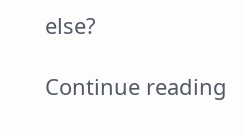else?

Continue reading